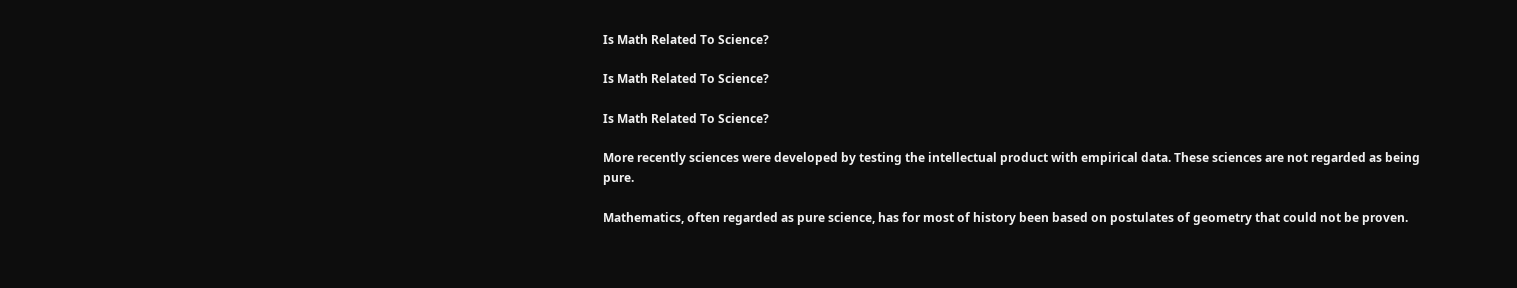Is Math Related To Science?

Is Math Related To Science?

Is Math Related To Science?

More recently sciences were developed by testing the intellectual product with empirical data. These sciences are not regarded as being pure.

Mathematics, often regarded as pure science, has for most of history been based on postulates of geometry that could not be proven.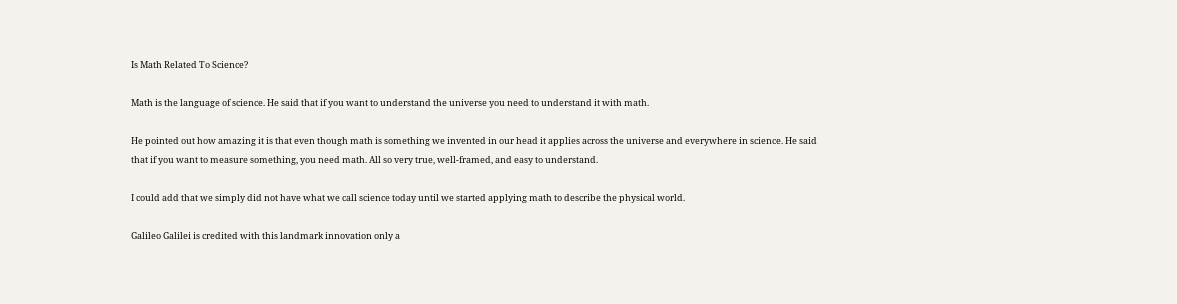Is Math Related To Science?

Math is the language of science. He said that if you want to understand the universe you need to understand it with math.

He pointed out how amazing it is that even though math is something we invented in our head it applies across the universe and everywhere in science. He said that if you want to measure something, you need math. All so very true, well-framed, and easy to understand.

I could add that we simply did not have what we call science today until we started applying math to describe the physical world.

Galileo Galilei is credited with this landmark innovation only a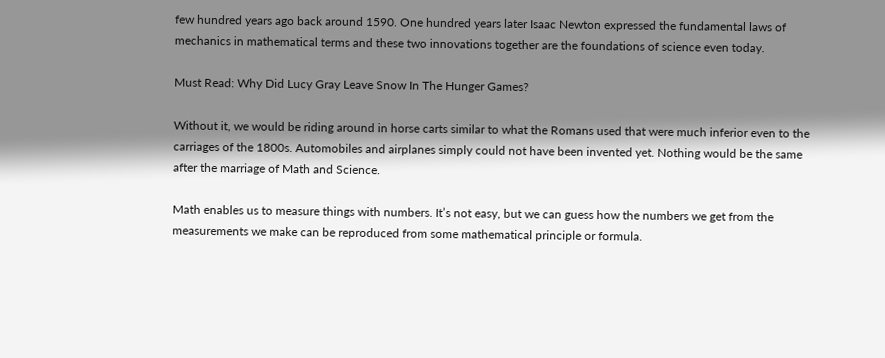few hundred years ago back around 1590. One hundred years later Isaac Newton expressed the fundamental laws of mechanics in mathematical terms and these two innovations together are the foundations of science even today.

Must Read: Why Did Lucy Gray Leave Snow In The Hunger Games?

Without it, we would be riding around in horse carts similar to what the Romans used that were much inferior even to the carriages of the 1800s. Automobiles and airplanes simply could not have been invented yet. Nothing would be the same after the marriage of Math and Science.

Math enables us to measure things with numbers. It’s not easy, but we can guess how the numbers we get from the measurements we make can be reproduced from some mathematical principle or formula.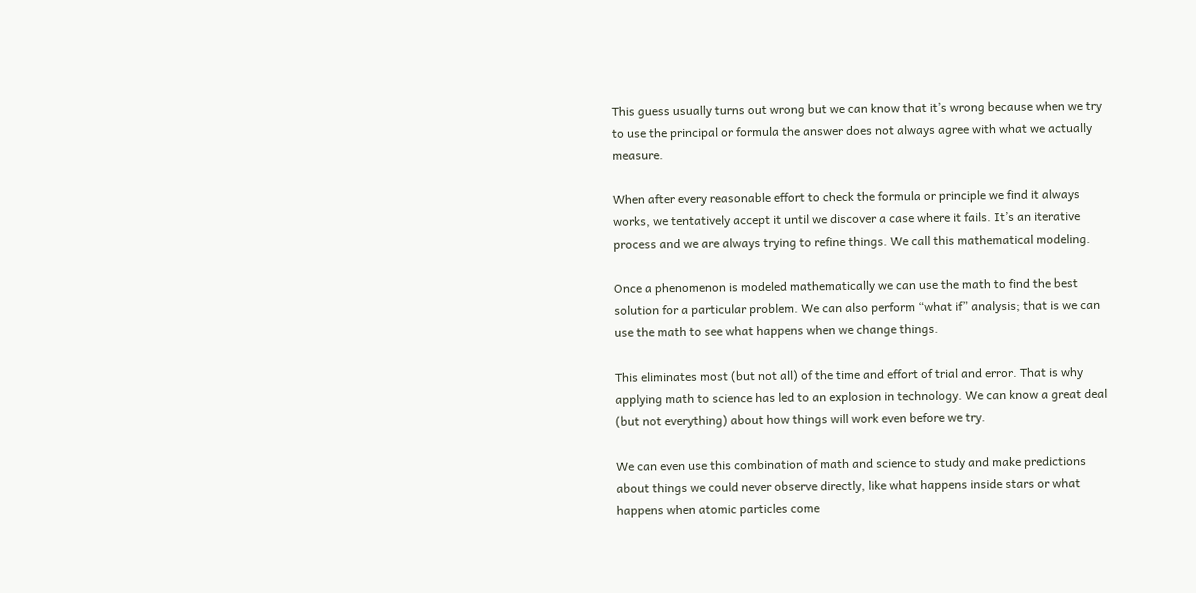This guess usually turns out wrong but we can know that it’s wrong because when we try to use the principal or formula the answer does not always agree with what we actually measure.

When after every reasonable effort to check the formula or principle we find it always works, we tentatively accept it until we discover a case where it fails. It’s an iterative process and we are always trying to refine things. We call this mathematical modeling.

Once a phenomenon is modeled mathematically we can use the math to find the best solution for a particular problem. We can also perform “what if” analysis; that is we can use the math to see what happens when we change things.

This eliminates most (but not all) of the time and effort of trial and error. That is why applying math to science has led to an explosion in technology. We can know a great deal (but not everything) about how things will work even before we try.

We can even use this combination of math and science to study and make predictions about things we could never observe directly, like what happens inside stars or what happens when atomic particles come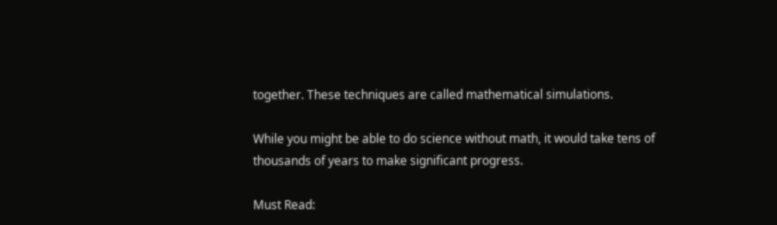together. These techniques are called mathematical simulations.

While you might be able to do science without math, it would take tens of thousands of years to make significant progress.

Must Read: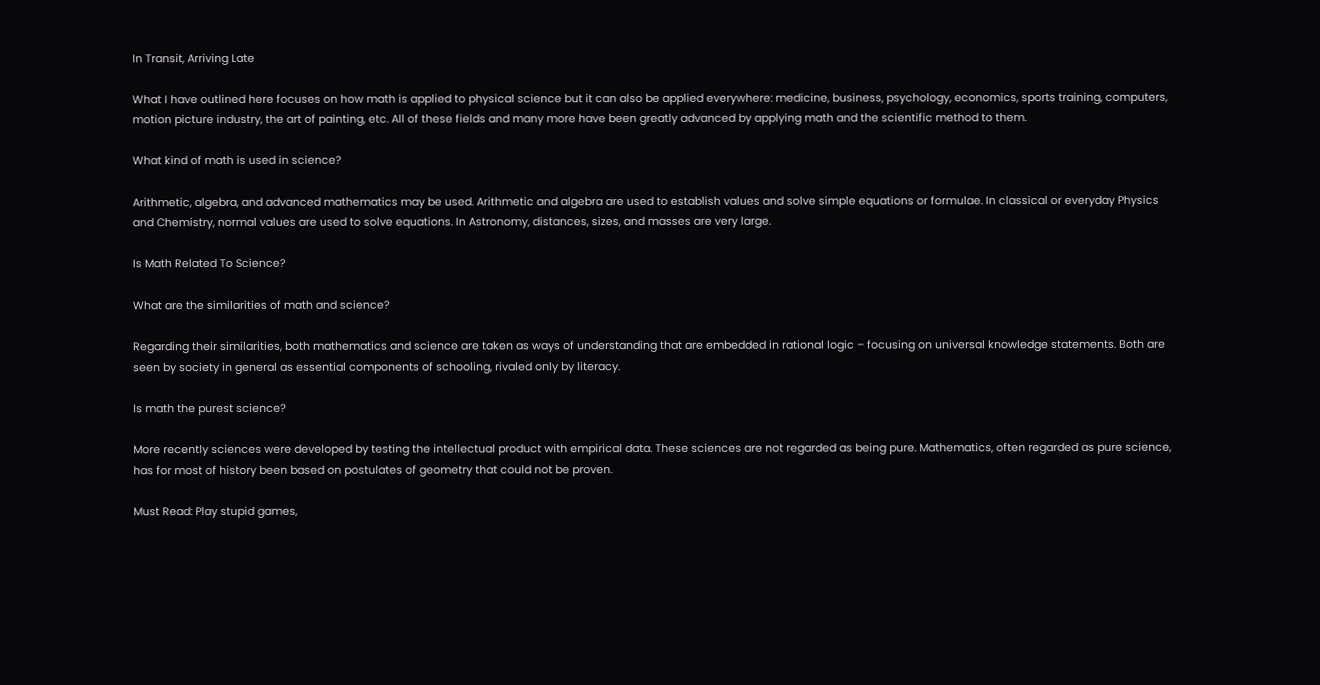In Transit, Arriving Late

What I have outlined here focuses on how math is applied to physical science but it can also be applied everywhere: medicine, business, psychology, economics, sports training, computers, motion picture industry, the art of painting, etc. All of these fields and many more have been greatly advanced by applying math and the scientific method to them.

What kind of math is used in science?

Arithmetic, algebra, and advanced mathematics may be used. Arithmetic and algebra are used to establish values and solve simple equations or formulae. In classical or everyday Physics and Chemistry, normal values are used to solve equations. In Astronomy, distances, sizes, and masses are very large.

Is Math Related To Science?

What are the similarities of math and science?

Regarding their similarities, both mathematics and science are taken as ways of understanding that are embedded in rational logic – focusing on universal knowledge statements. Both are seen by society in general as essential components of schooling, rivaled only by literacy.

Is math the purest science?

More recently sciences were developed by testing the intellectual product with empirical data. These sciences are not regarded as being pure. Mathematics, often regarded as pure science, has for most of history been based on postulates of geometry that could not be proven.

Must Read: Play stupid games,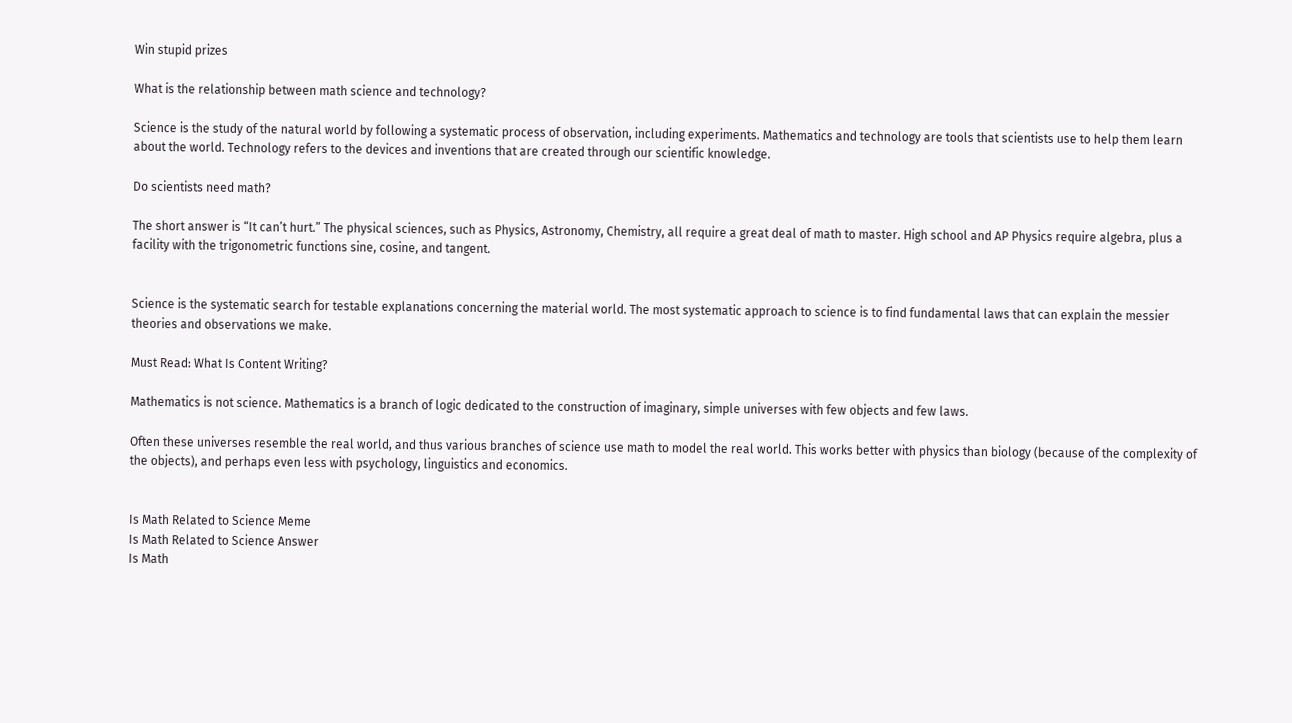Win stupid prizes

What is the relationship between math science and technology?

Science is the study of the natural world by following a systematic process of observation, including experiments. Mathematics and technology are tools that scientists use to help them learn about the world. Technology refers to the devices and inventions that are created through our scientific knowledge.

Do scientists need math?

The short answer is “It can’t hurt.” The physical sciences, such as Physics, Astronomy, Chemistry, all require a great deal of math to master. High school and AP Physics require algebra, plus a facility with the trigonometric functions sine, cosine, and tangent.


Science is the systematic search for testable explanations concerning the material world. The most systematic approach to science is to find fundamental laws that can explain the messier theories and observations we make.

Must Read: What Is Content Writing?

Mathematics is not science. Mathematics is a branch of logic dedicated to the construction of imaginary, simple universes with few objects and few laws.

Often these universes resemble the real world, and thus various branches of science use math to model the real world. This works better with physics than biology (because of the complexity of the objects), and perhaps even less with psychology, linguistics and economics.


Is Math Related to Science Meme
Is Math Related to Science Answer
Is Math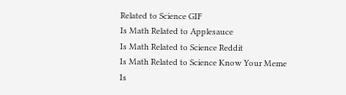Related to Science GIF
Is Math Related to Applesauce
Is Math Related to Science Reddit
Is Math Related to Science Know Your Meme
Is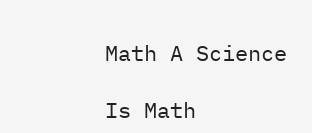Math A Science

Is Math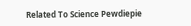Related To Science Pewdiepie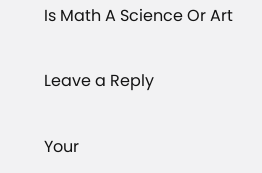Is Math A Science Or Art

Leave a Reply

Your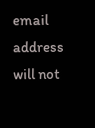email address will not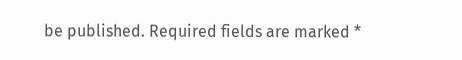be published. Required fields are marked *